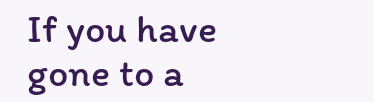If you have gone to a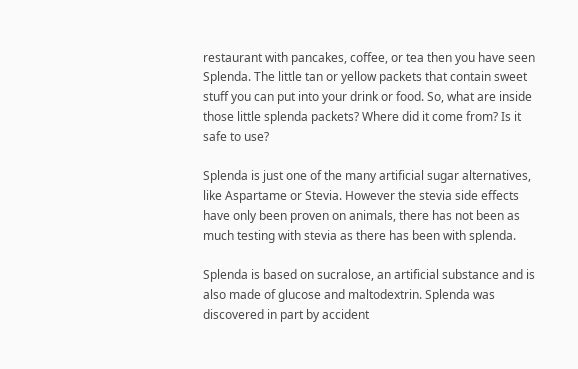restaurant with pancakes, coffee, or tea then you have seen Splenda. The little tan or yellow packets that contain sweet stuff you can put into your drink or food. So, what are inside those little splenda packets? Where did it come from? Is it safe to use?

Splenda is just one of the many artificial sugar alternatives, like Aspartame or Stevia. However the stevia side effects have only been proven on animals, there has not been as much testing with stevia as there has been with splenda.

Splenda is based on sucralose, an artificial substance and is also made of glucose and maltodextrin. Splenda was discovered in part by accident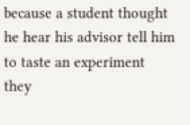because a student thought he hear his advisor tell him to taste an experiment they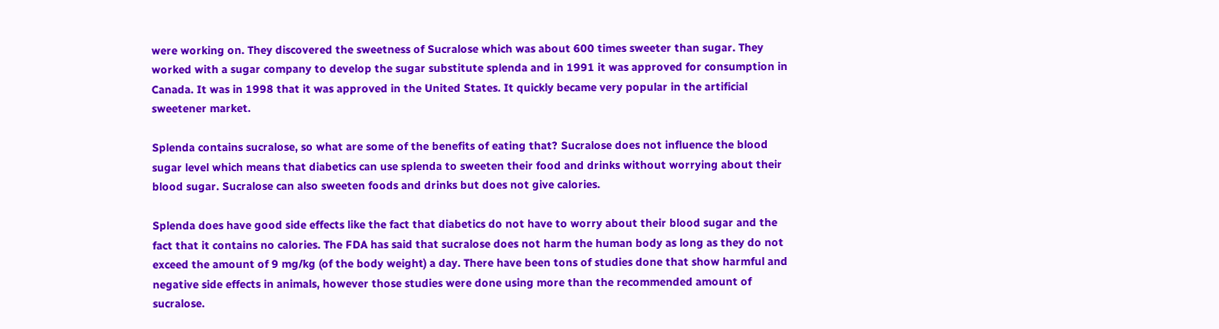were working on. They discovered the sweetness of Sucralose which was about 600 times sweeter than sugar. They worked with a sugar company to develop the sugar substitute splenda and in 1991 it was approved for consumption in Canada. It was in 1998 that it was approved in the United States. It quickly became very popular in the artificial sweetener market.

Splenda contains sucralose, so what are some of the benefits of eating that? Sucralose does not influence the blood sugar level which means that diabetics can use splenda to sweeten their food and drinks without worrying about their blood sugar. Sucralose can also sweeten foods and drinks but does not give calories.

Splenda does have good side effects like the fact that diabetics do not have to worry about their blood sugar and the fact that it contains no calories. The FDA has said that sucralose does not harm the human body as long as they do not exceed the amount of 9 mg/kg (of the body weight) a day. There have been tons of studies done that show harmful and negative side effects in animals, however those studies were done using more than the recommended amount of sucralose.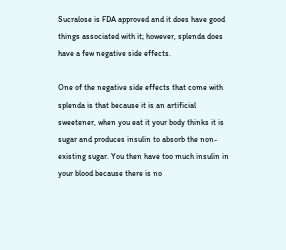Sucralose is FDA approved and it does have good things associated with it; however, splenda does have a few negative side effects.

One of the negative side effects that come with splenda is that because it is an artificial sweetener, when you eat it your body thinks it is sugar and produces insulin to absorb the non-existing sugar. You then have too much insulin in your blood because there is no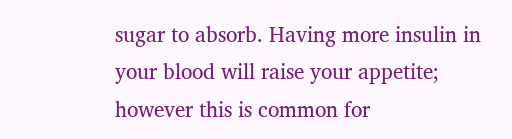sugar to absorb. Having more insulin in your blood will raise your appetite; however this is common for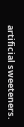artificial sweeteners.